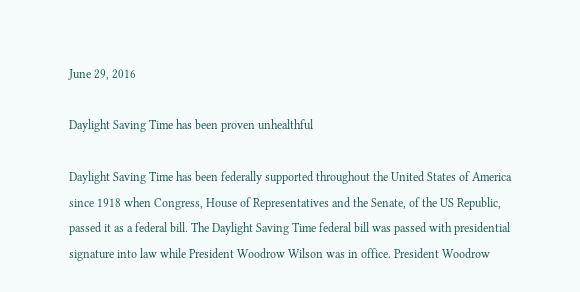June 29, 2016

Daylight Saving Time has been proven unhealthful

Daylight Saving Time has been federally supported throughout the United States of America since 1918 when Congress, House of Representatives and the Senate, of the US Republic, passed it as a federal bill. The Daylight Saving Time federal bill was passed with presidential signature into law while President Woodrow Wilson was in office. President Woodrow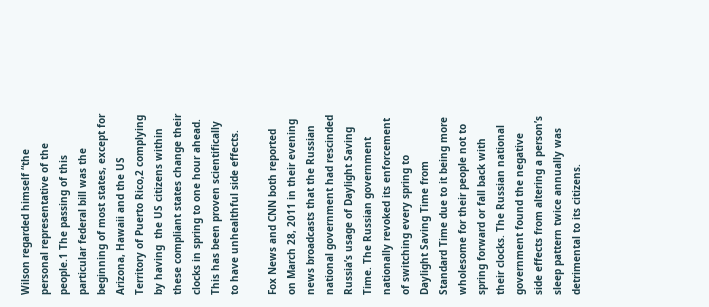Wilson regarded himself “the personal representative of the people.1 The passing of this particular federal bill was the beginning of most states, except for Arizona, Hawaii and the US Territory of Puerto Rico,2 complying by having  the US citizens within these compliant states change their clocks in spring to one hour ahead. This has been proven scientifically to have unhealthful side effects.

Fox News and CNN both reported on March 28, 2011 in their evening news broadcasts that the Russian national government had rescinded Russia’s usage of Daylight Saving Time. The Russian government nationally revoked its enforcement of switching every spring to Daylight Saving Time from Standard Time due to it being more wholesome for their people not to spring forward or fall back with their clocks. The Russian national government found the negative side effects from altering a person’s sleep pattern twice annually was detrimental to its citizens.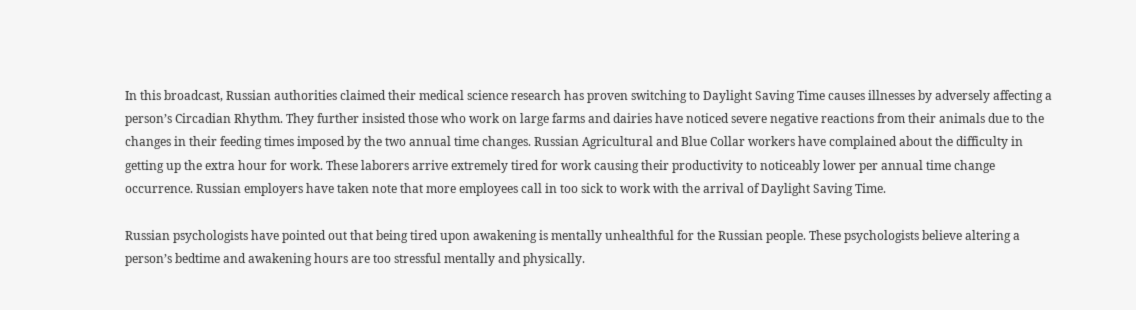In this broadcast, Russian authorities claimed their medical science research has proven switching to Daylight Saving Time causes illnesses by adversely affecting a person’s Circadian Rhythm. They further insisted those who work on large farms and dairies have noticed severe negative reactions from their animals due to the changes in their feeding times imposed by the two annual time changes. Russian Agricultural and Blue Collar workers have complained about the difficulty in getting up the extra hour for work. These laborers arrive extremely tired for work causing their productivity to noticeably lower per annual time change occurrence. Russian employers have taken note that more employees call in too sick to work with the arrival of Daylight Saving Time.

Russian psychologists have pointed out that being tired upon awakening is mentally unhealthful for the Russian people. These psychologists believe altering a person’s bedtime and awakening hours are too stressful mentally and physically.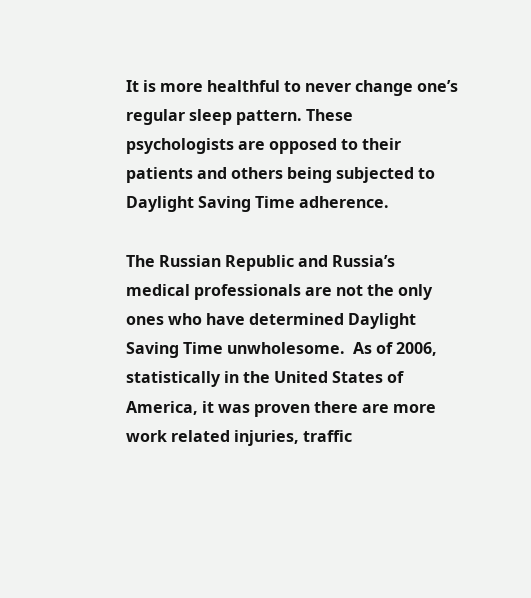It is more healthful to never change one’s regular sleep pattern. These psychologists are opposed to their patients and others being subjected to Daylight Saving Time adherence.

The Russian Republic and Russia’s medical professionals are not the only ones who have determined Daylight Saving Time unwholesome.  As of 2006, statistically in the United States of America, it was proven there are more work related injuries, traffic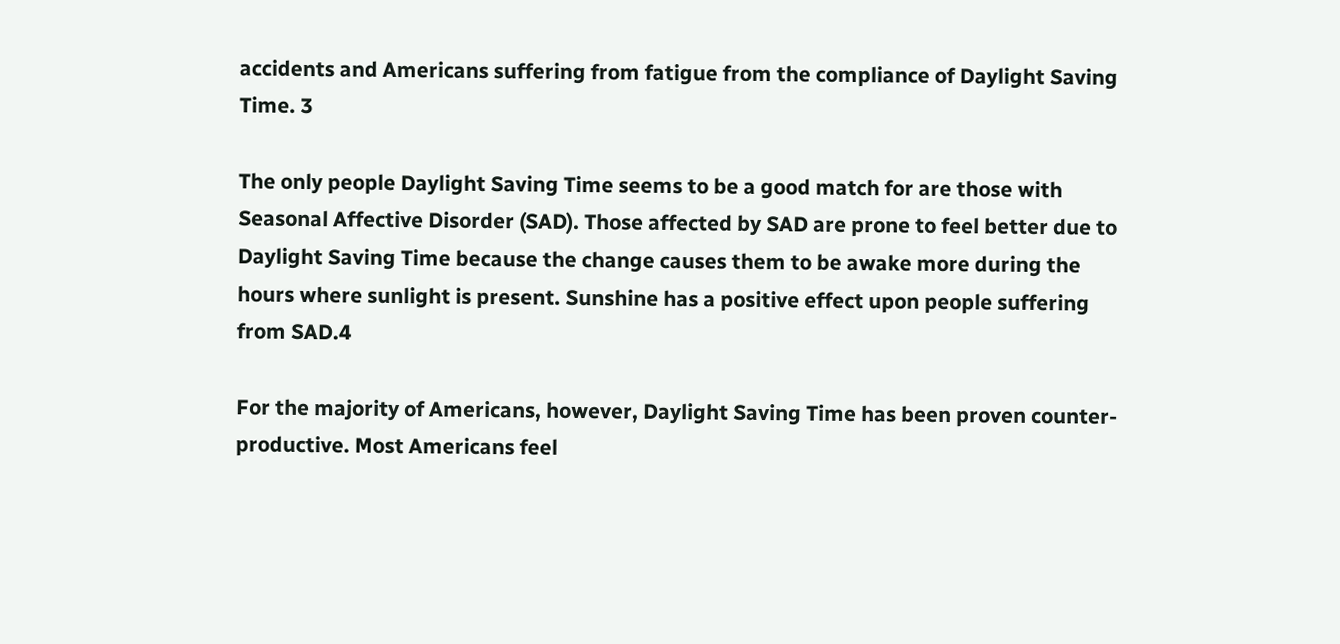accidents and Americans suffering from fatigue from the compliance of Daylight Saving Time. 3

The only people Daylight Saving Time seems to be a good match for are those with Seasonal Affective Disorder (SAD). Those affected by SAD are prone to feel better due to Daylight Saving Time because the change causes them to be awake more during the hours where sunlight is present. Sunshine has a positive effect upon people suffering from SAD.4

For the majority of Americans, however, Daylight Saving Time has been proven counter-productive. Most Americans feel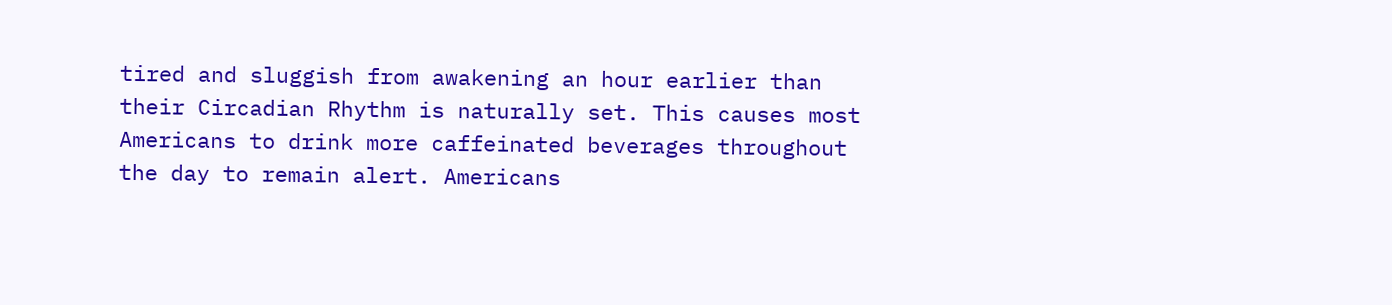tired and sluggish from awakening an hour earlier than their Circadian Rhythm is naturally set. This causes most Americans to drink more caffeinated beverages throughout the day to remain alert. Americans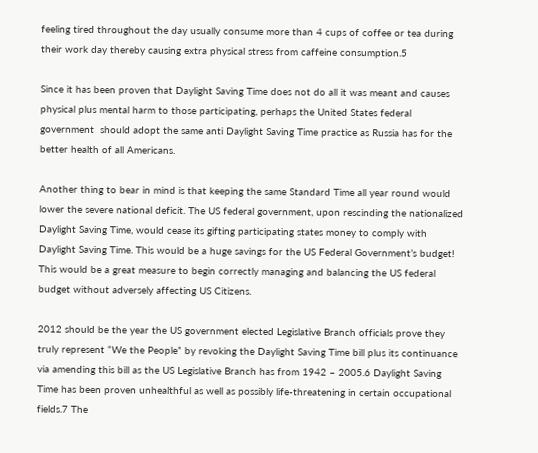feeling tired throughout the day usually consume more than 4 cups of coffee or tea during their work day thereby causing extra physical stress from caffeine consumption.5

Since it has been proven that Daylight Saving Time does not do all it was meant and causes physical plus mental harm to those participating, perhaps the United States federal government  should adopt the same anti Daylight Saving Time practice as Russia has for the better health of all Americans.

Another thing to bear in mind is that keeping the same Standard Time all year round would lower the severe national deficit. The US federal government, upon rescinding the nationalized Daylight Saving Time, would cease its gifting participating states money to comply with Daylight Saving Time. This would be a huge savings for the US Federal Government’s budget! This would be a great measure to begin correctly managing and balancing the US federal budget without adversely affecting US Citizens.

2012 should be the year the US government elected Legislative Branch officials prove they truly represent “We the People” by revoking the Daylight Saving Time bill plus its continuance via amending this bill as the US Legislative Branch has from 1942 – 2005.6 Daylight Saving Time has been proven unhealthful as well as possibly life-threatening in certain occupational fields.7 The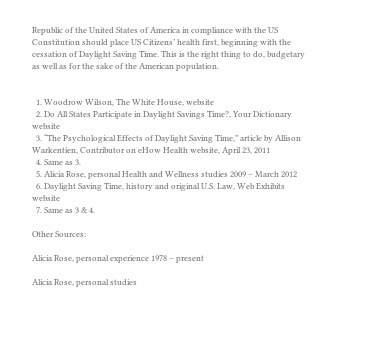Republic of the United States of America in compliance with the US Constitution should place US Citizens’ health first, beginning with the cessation of Daylight Saving Time. This is the right thing to do, budgetary as well as for the sake of the American population.


  1. Woodrow Wilson, The White House, website
  2. Do All States Participate in Daylight Savings Time?, Your Dictionary website
  3. “The Psychological Effects of Daylight Saving Time,” article by Allison Warkentien, Contributor on eHow Health website, April 23, 2011
  4. Same as 3.
  5. Alicia Rose, personal Health and Wellness studies 2009 – March 2012
  6. Daylight Saving Time, history and original U.S. Law, Web Exhibits website
  7. Same as 3 & 4.

Other Sources:

Alicia Rose, personal experience 1978 – present

Alicia Rose, personal studies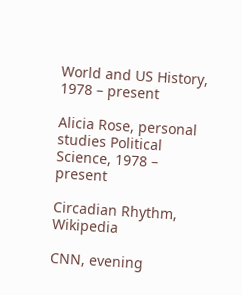World and US History, 1978 – present

Alicia Rose, personal studies Political Science, 1978 – present

Circadian Rhythm, Wikipedia

CNN, evening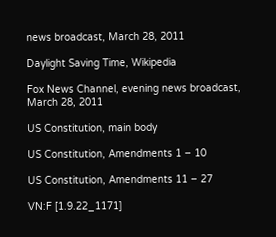news broadcast, March 28, 2011

Daylight Saving Time, Wikipedia

Fox News Channel, evening news broadcast, March 28, 2011

US Constitution, main body

US Constitution, Amendments 1 – 10

US Constitution, Amendments 11 – 27

VN:F [1.9.22_1171]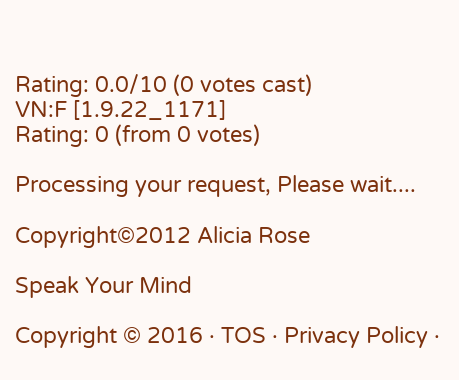Rating: 0.0/10 (0 votes cast)
VN:F [1.9.22_1171]
Rating: 0 (from 0 votes)

Processing your request, Please wait....

Copyright©2012 Alicia Rose

Speak Your Mind

Copyright © 2016 · TOS · Privacy Policy ·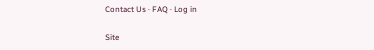Contact Us · FAQ · Log in

Site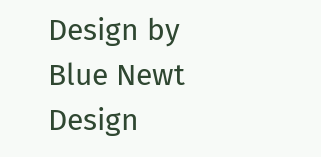Design by Blue Newt Design